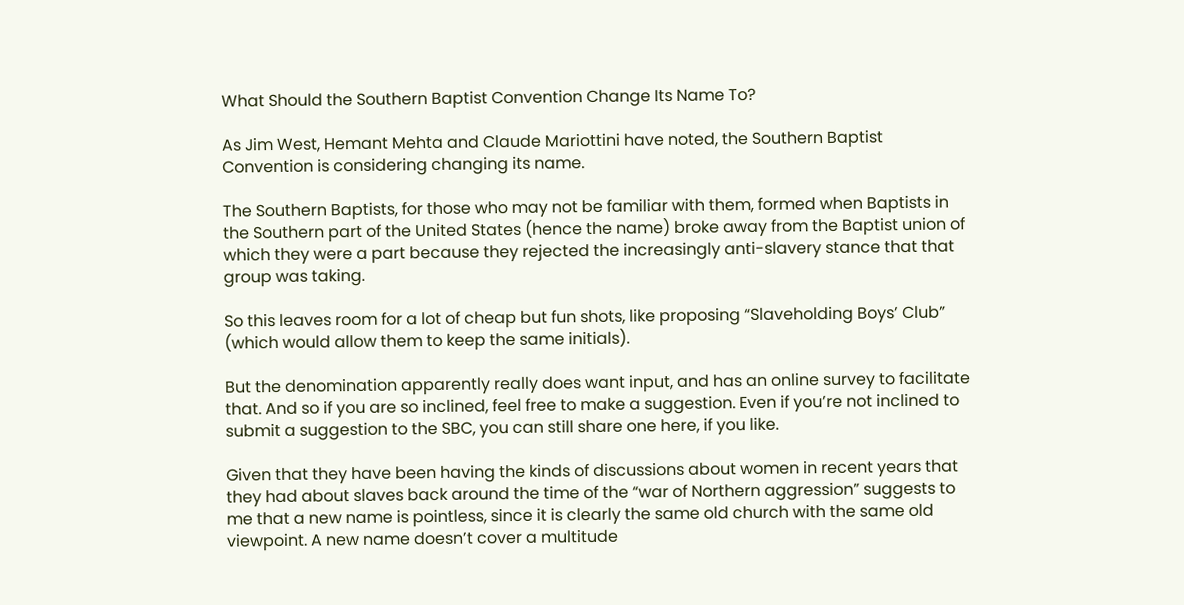What Should the Southern Baptist Convention Change Its Name To?

As Jim West, Hemant Mehta and Claude Mariottini have noted, the Southern Baptist Convention is considering changing its name.

The Southern Baptists, for those who may not be familiar with them, formed when Baptists in the Southern part of the United States (hence the name) broke away from the Baptist union of which they were a part because they rejected the increasingly anti-slavery stance that that group was taking.

So this leaves room for a lot of cheap but fun shots, like proposing “Slaveholding Boys’ Club” (which would allow them to keep the same initials).

But the denomination apparently really does want input, and has an online survey to facilitate that. And so if you are so inclined, feel free to make a suggestion. Even if you’re not inclined to submit a suggestion to the SBC, you can still share one here, if you like.

Given that they have been having the kinds of discussions about women in recent years that they had about slaves back around the time of the “war of Northern aggression” suggests to me that a new name is pointless, since it is clearly the same old church with the same old viewpoint. A new name doesn’t cover a multitude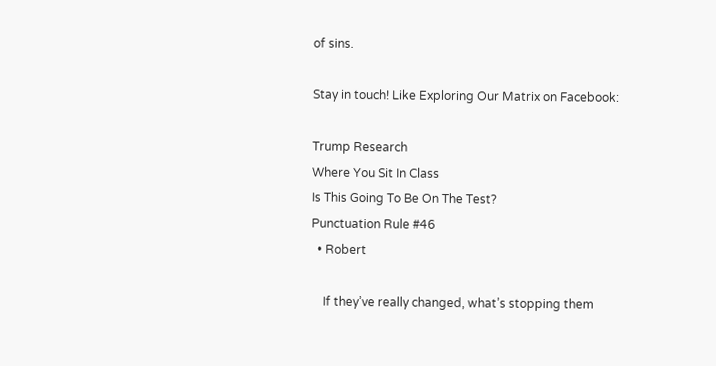of sins.

Stay in touch! Like Exploring Our Matrix on Facebook:

Trump Research
Where You Sit In Class
Is This Going To Be On The Test?
Punctuation Rule #46
  • Robert

    If they’ve really changed, what’s stopping them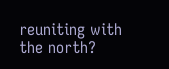reuniting with the north?